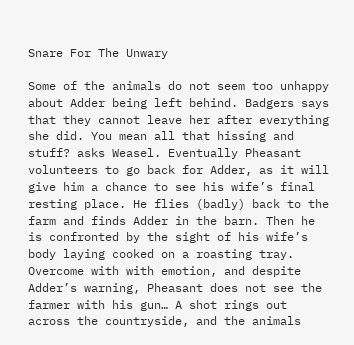Snare For The Unwary

Some of the animals do not seem too unhappy about Adder being left behind. Badgers says that they cannot leave her after everything she did. You mean all that hissing and stuff? asks Weasel. Eventually Pheasant volunteers to go back for Adder, as it will give him a chance to see his wife’s final resting place. He flies (badly) back to the farm and finds Adder in the barn. Then he is confronted by the sight of his wife’s body laying cooked on a roasting tray. Overcome with with emotion, and despite Adder’s warning, Pheasant does not see the farmer with his gun… A shot rings out across the countryside, and the animals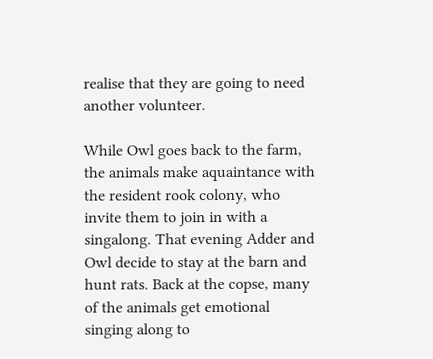realise that they are going to need another volunteer.

While Owl goes back to the farm, the animals make aquaintance with the resident rook colony, who invite them to join in with a singalong. That evening Adder and Owl decide to stay at the barn and hunt rats. Back at the copse, many of the animals get emotional singing along to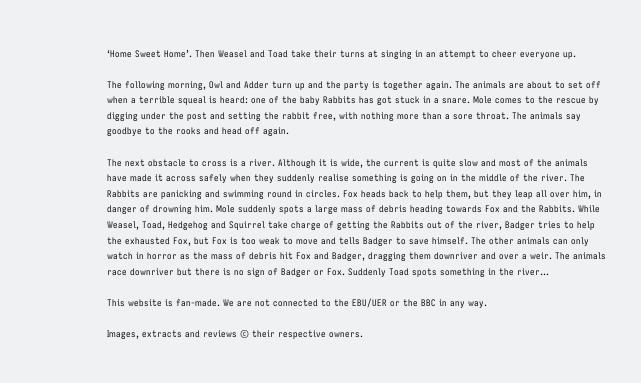‘Home Sweet Home’. Then Weasel and Toad take their turns at singing in an attempt to cheer everyone up.

The following morning, Owl and Adder turn up and the party is together again. The animals are about to set off when a terrible squeal is heard: one of the baby Rabbits has got stuck in a snare. Mole comes to the rescue by digging under the post and setting the rabbit free, with nothing more than a sore throat. The animals say goodbye to the rooks and head off again.

The next obstacle to cross is a river. Although it is wide, the current is quite slow and most of the animals have made it across safely when they suddenly realise something is going on in the middle of the river. The Rabbits are panicking and swimming round in circles. Fox heads back to help them, but they leap all over him, in danger of drowning him. Mole suddenly spots a large mass of debris heading towards Fox and the Rabbits. While Weasel, Toad, Hedgehog and Squirrel take charge of getting the Rabbits out of the river, Badger tries to help the exhausted Fox, but Fox is too weak to move and tells Badger to save himself. The other animals can only watch in horror as the mass of debris hit Fox and Badger, dragging them downriver and over a weir. The animals race downriver but there is no sign of Badger or Fox. Suddenly Toad spots something in the river…

This website is fan-made. We are not connected to the EBU/UER or the BBC in any way.

Images, extracts and reviews © their respective owners.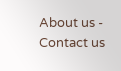About us - Contact us